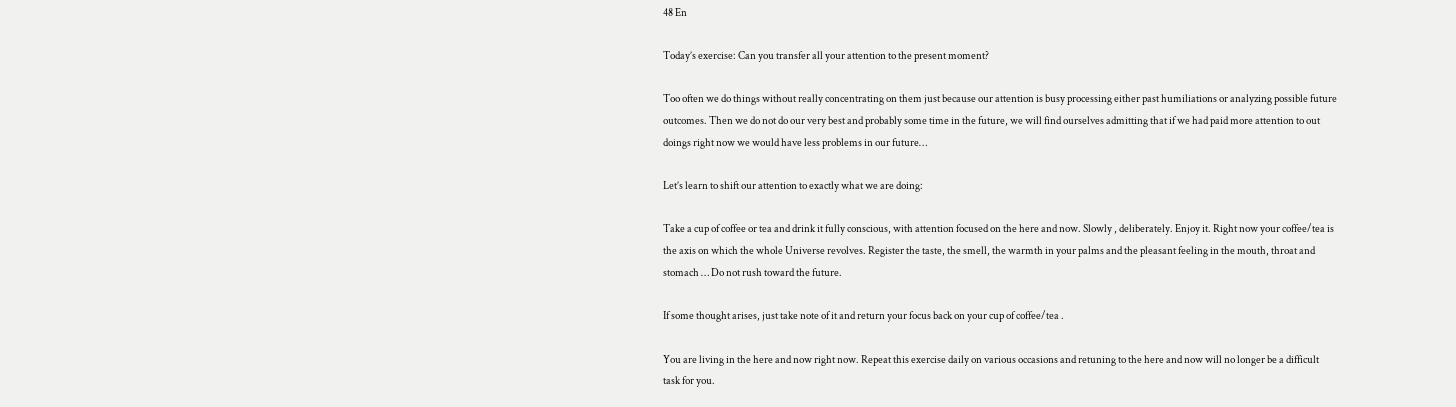48 En

Today’s exercise: Can you transfer all your attention to the present moment?

Too often we do things without really concentrating on them just because our attention is busy processing either past humiliations or analyzing possible future outcomes. Then we do not do our very best and probably some time in the future, we will find ourselves admitting that if we had paid more attention to out doings right now we would have less problems in our future…

Let’s learn to shift our attention to exactly what we are doing:

Take a cup of coffee or tea and drink it fully conscious, with attention focused on the here and now. Slowly , deliberately. Enjoy it. Right now your coffee/tea is the axis on which the whole Universe revolves. Register the taste, the smell, the warmth in your palms and the pleasant feeling in the mouth, throat and stomach … Do not rush toward the future.

If some thought arises, just take note of it and return your focus back on your cup of coffee/tea .

You are living in the here and now right now. Repeat this exercise daily on various occasions and retuning to the here and now will no longer be a difficult task for you.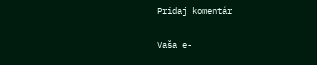Pridaj komentár

Vaša e-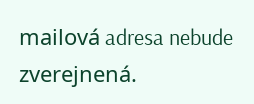mailová adresa nebude zverejnená.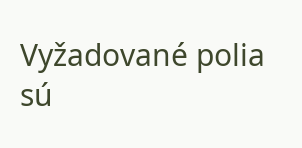Vyžadované polia sú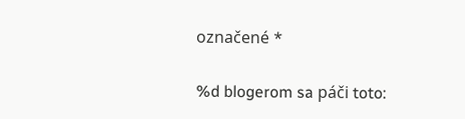označené *

%d blogerom sa páči toto: